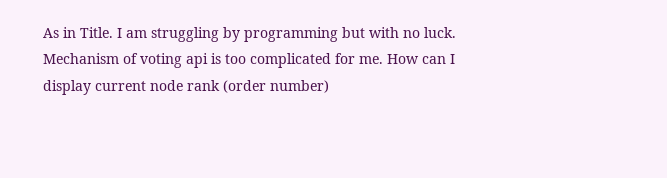As in Title. I am struggling by programming but with no luck. Mechanism of voting api is too complicated for me. How can I display current node rank (order number)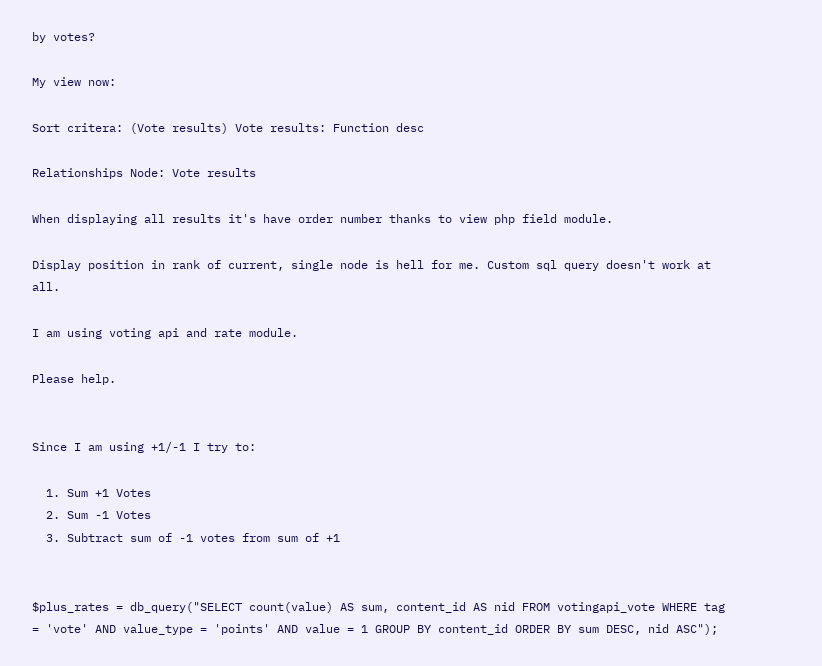by votes?

My view now:

Sort critera: (Vote results) Vote results: Function desc

Relationships Node: Vote results

When displaying all results it's have order number thanks to view php field module.

Display position in rank of current, single node is hell for me. Custom sql query doesn't work at all.

I am using voting api and rate module.

Please help.


Since I am using +1/-1 I try to:

  1. Sum +1 Votes
  2. Sum -1 Votes
  3. Subtract sum of -1 votes from sum of +1


$plus_rates = db_query("SELECT count(value) AS sum, content_id AS nid FROM votingapi_vote WHERE tag = 'vote' AND value_type = 'points' AND value = 1 GROUP BY content_id ORDER BY sum DESC, nid ASC");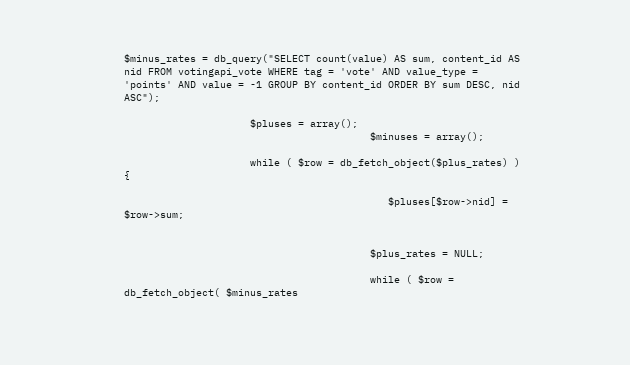$minus_rates = db_query("SELECT count(value) AS sum, content_id AS nid FROM votingapi_vote WHERE tag = 'vote' AND value_type = 'points' AND value = -1 GROUP BY content_id ORDER BY sum DESC, nid ASC");

                     $pluses = array();
                                         $minuses = array();

                     while ( $row = db_fetch_object($plus_rates) ) {

                                            $pluses[$row->nid] = $row->sum;


                                         $plus_rates = NULL;

                                         while ( $row = db_fetch_object( $minus_rates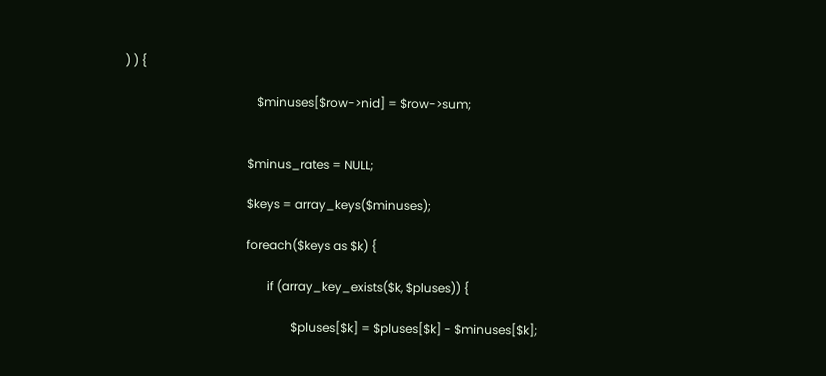) ) {

                                            $minuses[$row->nid] = $row->sum;


                                         $minus_rates = NULL;

                                         $keys = array_keys($minuses);

                                         foreach($keys as $k) {

                                                if (array_key_exists($k, $pluses)) {

                                                        $pluses[$k] = $pluses[$k] - $minuses[$k];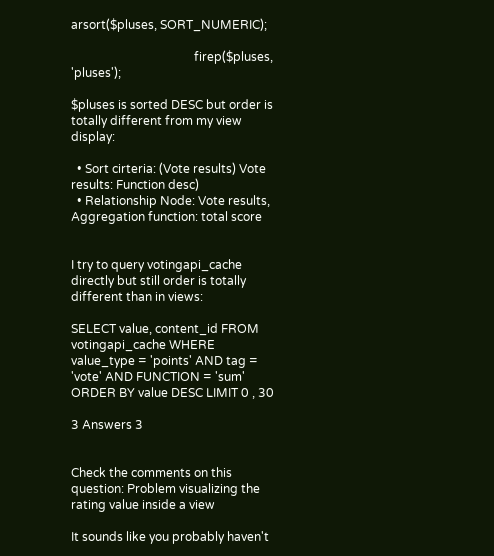arsort($pluses, SORT_NUMERIC);

                                         firep($pluses, 'pluses');

$pluses is sorted DESC but order is totally different from my view display:

  • Sort cirteria: (Vote results) Vote results: Function desc)
  • Relationship Node: Vote results, Aggregation function: total score


I try to query votingapi_cache directly but still order is totally different than in views:

SELECT value, content_id FROM votingapi_cache WHERE value_type = 'points' AND tag = 'vote' AND FUNCTION = 'sum' ORDER BY value DESC LIMIT 0 , 30

3 Answers 3


Check the comments on this question: Problem visualizing the rating value inside a view

It sounds like you probably haven't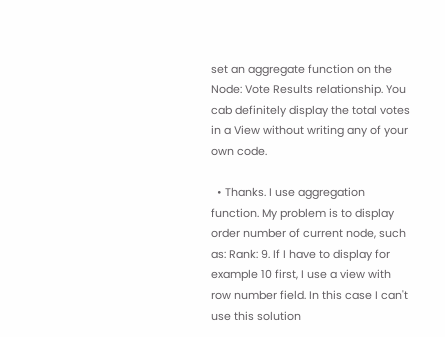set an aggregate function on the Node: Vote Results relationship. You cab definitely display the total votes in a View without writing any of your own code.

  • Thanks. I use aggregation function. My problem is to display order number of current node, such as: Rank: 9. If I have to display for example 10 first, I use a view with row number field. In this case I can't use this solution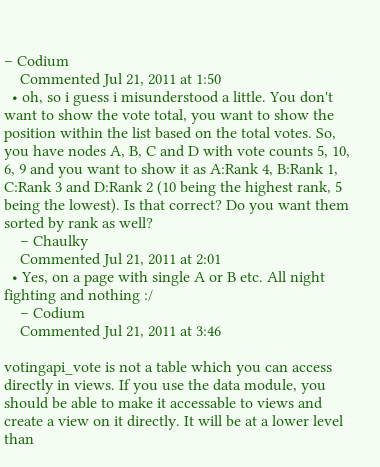– Codium
    Commented Jul 21, 2011 at 1:50
  • oh, so i guess i misunderstood a little. You don't want to show the vote total, you want to show the position within the list based on the total votes. So, you have nodes A, B, C and D with vote counts 5, 10, 6, 9 and you want to show it as A:Rank 4, B:Rank 1, C:Rank 3 and D:Rank 2 (10 being the highest rank, 5 being the lowest). Is that correct? Do you want them sorted by rank as well?
    – Chaulky
    Commented Jul 21, 2011 at 2:01
  • Yes, on a page with single A or B etc. All night fighting and nothing :/
    – Codium
    Commented Jul 21, 2011 at 3:46

votingapi_vote is not a table which you can access directly in views. If you use the data module, you should be able to make it accessable to views and create a view on it directly. It will be at a lower level than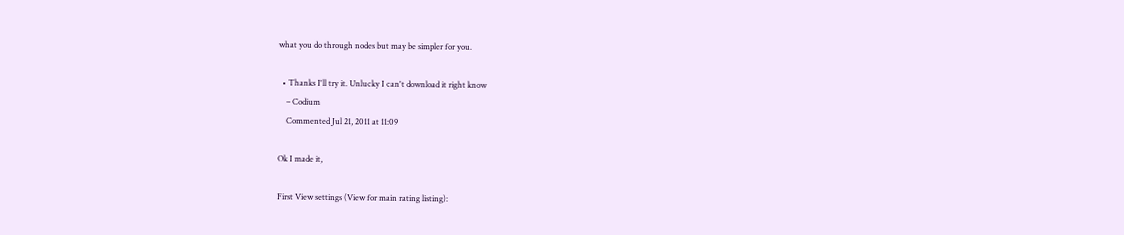what you do through nodes but may be simpler for you.

  • Thanks I'll try it. Unlucky I can't download it right know
    – Codium
    Commented Jul 21, 2011 at 11:09

Ok I made it,

First View settings (View for main rating listing):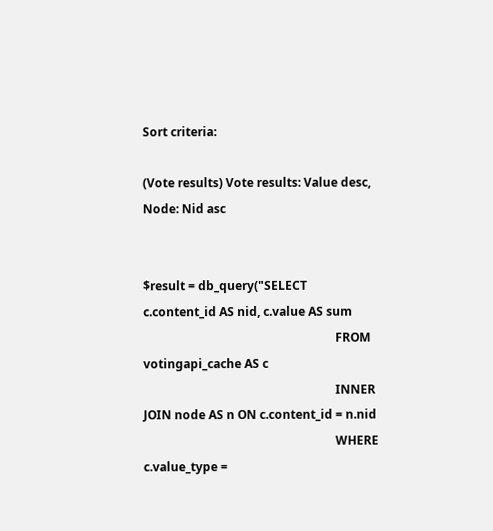Sort criteria:

(Vote results) Vote results: Value desc, Node: Nid asc


$result = db_query("SELECT c.content_id AS nid, c.value AS sum
                                                                FROM votingapi_cache AS c
                                                                INNER JOIN node AS n ON c.content_id = n.nid
                                                                WHERE c.value_type =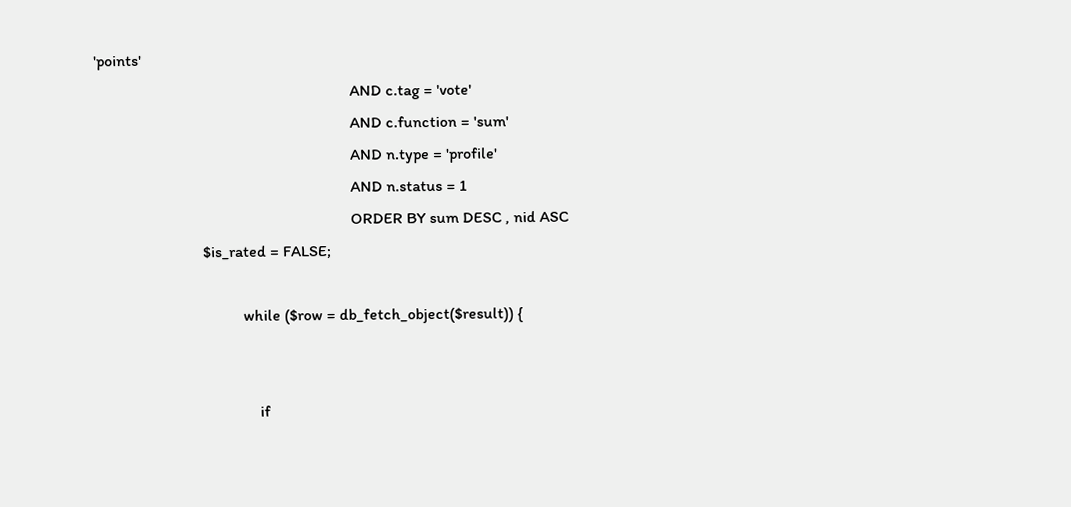'points'
                                                                AND c.tag = 'vote'
                                                                AND c.function = 'sum'
                                                                AND n.type = 'profile'
                                                                AND n.status = 1
                                                                ORDER BY sum DESC , nid ASC
                           $is_rated = FALSE;

                                     while ($row = db_fetch_object($result)) {


                                         if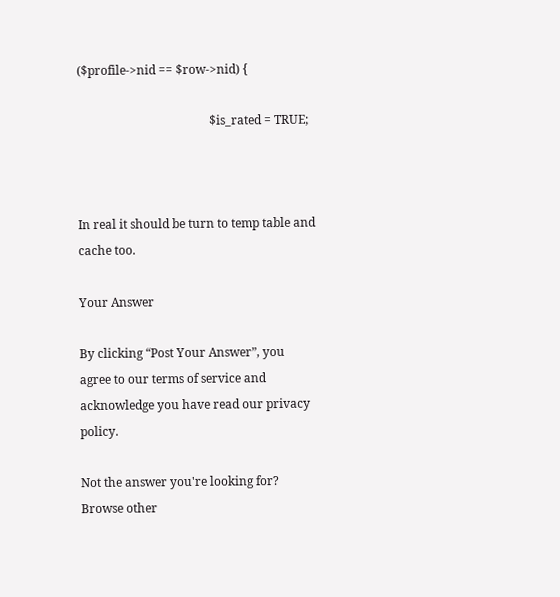($profile->nid == $row->nid) {

                                            $is_rated = TRUE;



In real it should be turn to temp table and cache too.

Your Answer

By clicking “Post Your Answer”, you agree to our terms of service and acknowledge you have read our privacy policy.

Not the answer you're looking for? Browse other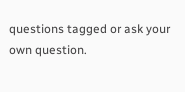questions tagged or ask your own question.